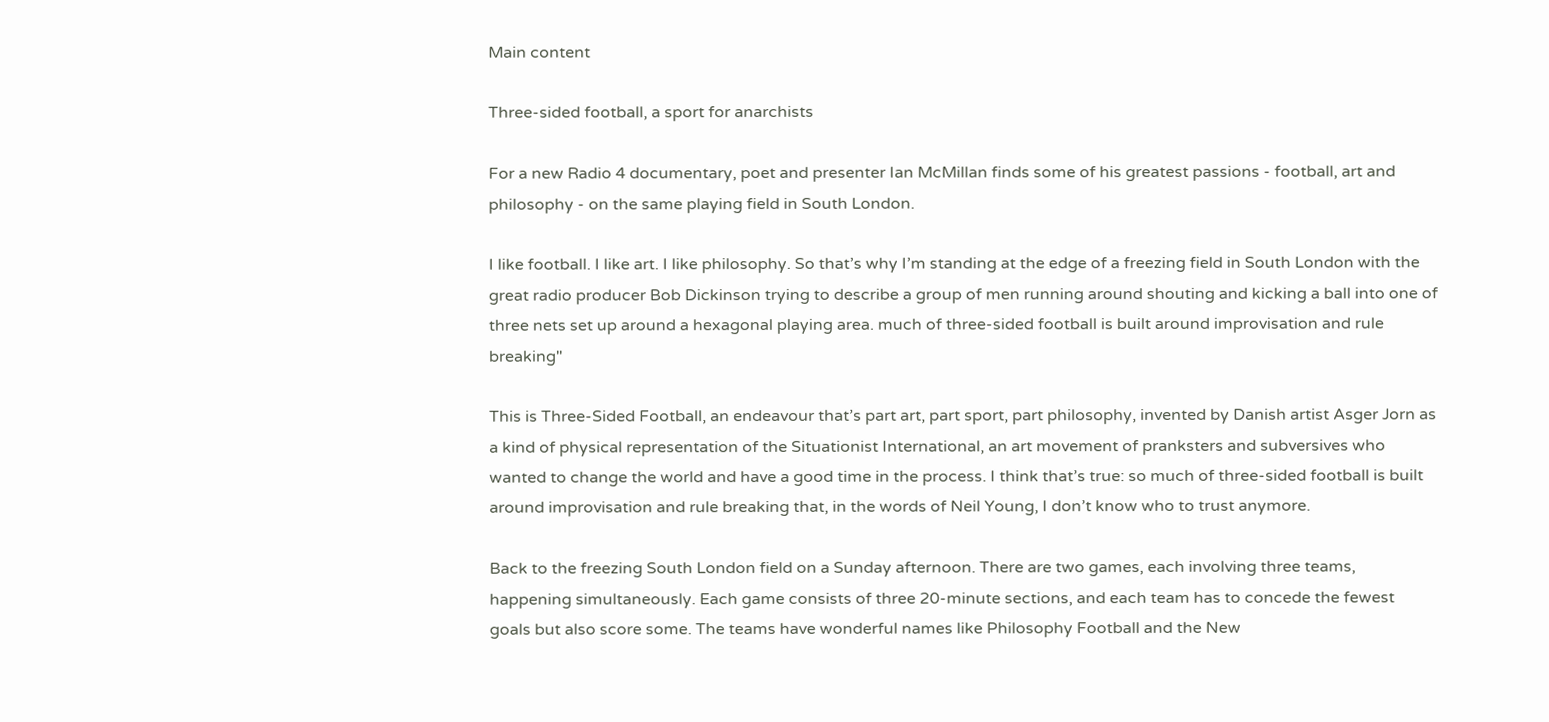Main content

Three-sided football, a sport for anarchists

For a new Radio 4 documentary, poet and presenter Ian McMillan finds some of his greatest passions - football, art and philosophy - on the same playing field in South London.

I like football. I like art. I like philosophy. So that’s why I’m standing at the edge of a freezing field in South London with the great radio producer Bob Dickinson trying to describe a group of men running around shouting and kicking a ball into one of three nets set up around a hexagonal playing area. much of three-sided football is built around improvisation and rule breaking"

This is Three-Sided Football, an endeavour that’s part art, part sport, part philosophy, invented by Danish artist Asger Jorn as a kind of physical representation of the Situationist International, an art movement of pranksters and subversives who wanted to change the world and have a good time in the process. I think that’s true: so much of three-sided football is built around improvisation and rule breaking that, in the words of Neil Young, I don’t know who to trust anymore.

Back to the freezing South London field on a Sunday afternoon. There are two games, each involving three teams, happening simultaneously. Each game consists of three 20-minute sections, and each team has to concede the fewest goals but also score some. The teams have wonderful names like Philosophy Football and the New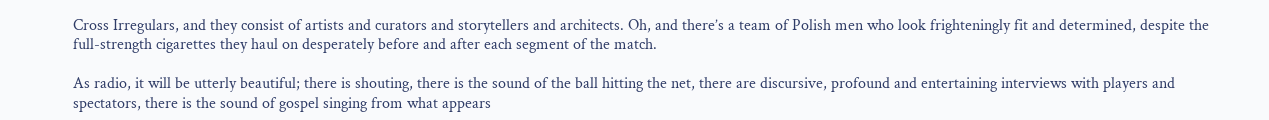Cross Irregulars, and they consist of artists and curators and storytellers and architects. Oh, and there’s a team of Polish men who look frighteningly fit and determined, despite the full-strength cigarettes they haul on desperately before and after each segment of the match.

As radio, it will be utterly beautiful; there is shouting, there is the sound of the ball hitting the net, there are discursive, profound and entertaining interviews with players and spectators, there is the sound of gospel singing from what appears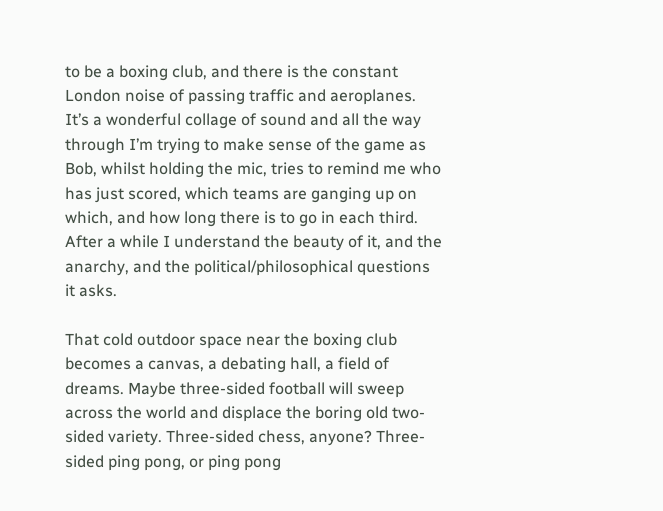to be a boxing club, and there is the constant London noise of passing traffic and aeroplanes. It’s a wonderful collage of sound and all the way through I’m trying to make sense of the game as Bob, whilst holding the mic, tries to remind me who has just scored, which teams are ganging up on which, and how long there is to go in each third. After a while I understand the beauty of it, and the anarchy, and the political/philosophical questions it asks.

That cold outdoor space near the boxing club becomes a canvas, a debating hall, a field of dreams. Maybe three-sided football will sweep across the world and displace the boring old two-sided variety. Three-sided chess, anyone? Three-sided ping pong, or ping pong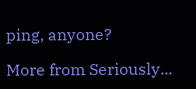ping, anyone?

More from Seriously...